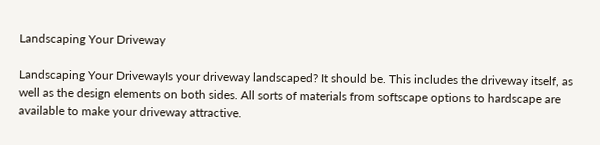Landscaping Your Driveway

Landscaping Your DrivewayIs your driveway landscaped? It should be. This includes the driveway itself, as well as the design elements on both sides. All sorts of materials from softscape options to hardscape are available to make your driveway attractive.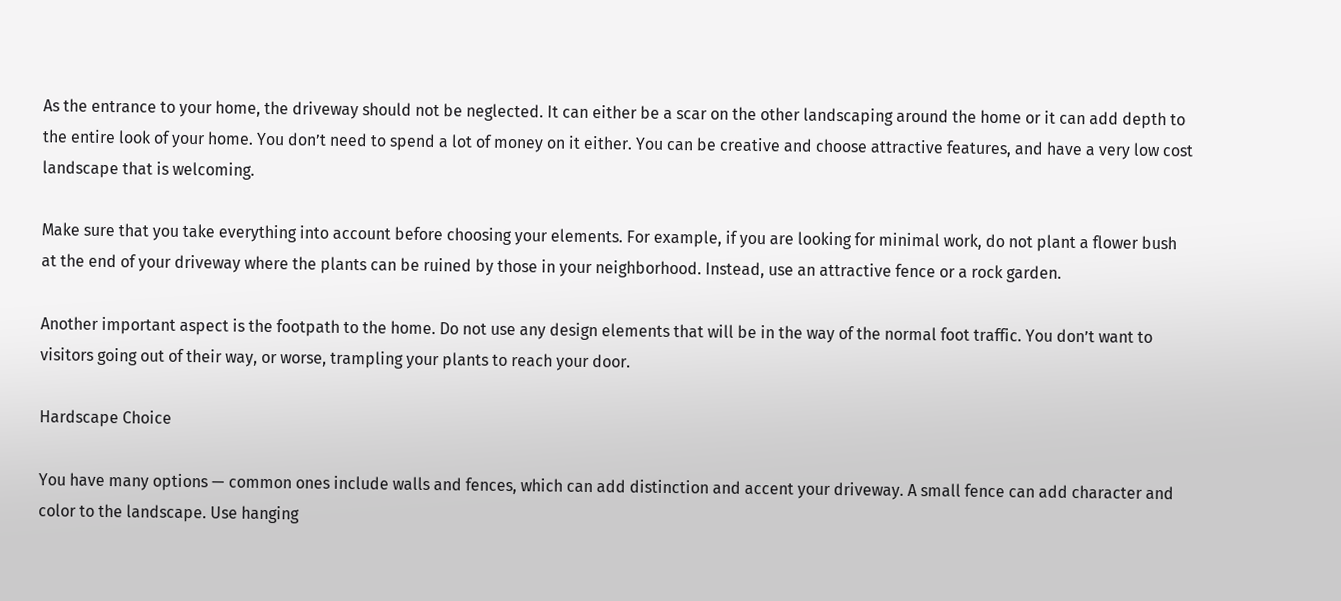As the entrance to your home, the driveway should not be neglected. It can either be a scar on the other landscaping around the home or it can add depth to the entire look of your home. You don’t need to spend a lot of money on it either. You can be creative and choose attractive features, and have a very low cost landscape that is welcoming.

Make sure that you take everything into account before choosing your elements. For example, if you are looking for minimal work, do not plant a flower bush at the end of your driveway where the plants can be ruined by those in your neighborhood. Instead, use an attractive fence or a rock garden.

Another important aspect is the footpath to the home. Do not use any design elements that will be in the way of the normal foot traffic. You don’t want to visitors going out of their way, or worse, trampling your plants to reach your door.

Hardscape Choice

You have many options — common ones include walls and fences, which can add distinction and accent your driveway. A small fence can add character and color to the landscape. Use hanging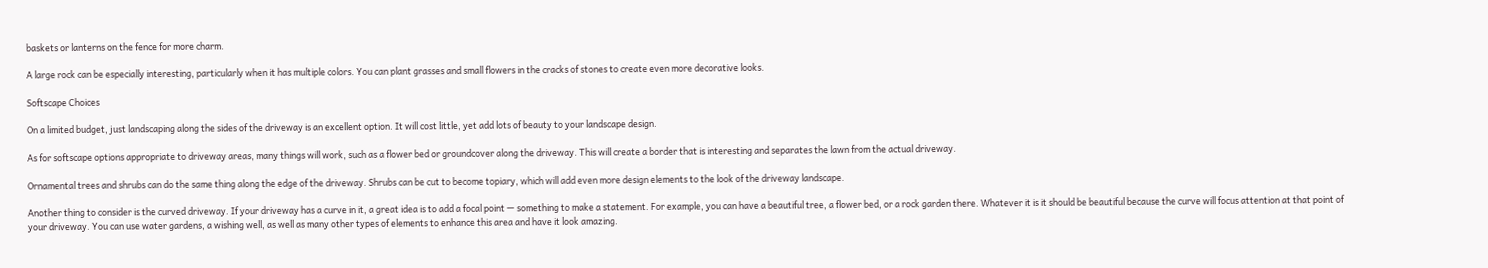baskets or lanterns on the fence for more charm.

A large rock can be especially interesting, particularly when it has multiple colors. You can plant grasses and small flowers in the cracks of stones to create even more decorative looks.

Softscape Choices

On a limited budget, just landscaping along the sides of the driveway is an excellent option. It will cost little, yet add lots of beauty to your landscape design.

As for softscape options appropriate to driveway areas, many things will work, such as a flower bed or groundcover along the driveway. This will create a border that is interesting and separates the lawn from the actual driveway.

Ornamental trees and shrubs can do the same thing along the edge of the driveway. Shrubs can be cut to become topiary, which will add even more design elements to the look of the driveway landscape.

Another thing to consider is the curved driveway. If your driveway has a curve in it, a great idea is to add a focal point — something to make a statement. For example, you can have a beautiful tree, a flower bed, or a rock garden there. Whatever it is it should be beautiful because the curve will focus attention at that point of your driveway. You can use water gardens, a wishing well, as well as many other types of elements to enhance this area and have it look amazing.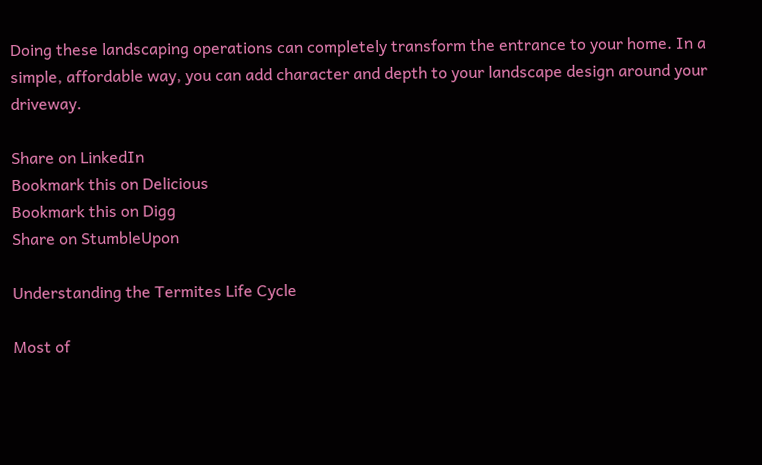Doing these landscaping operations can completely transform the entrance to your home. In a simple, affordable way, you can add character and depth to your landscape design around your driveway.

Share on LinkedIn
Bookmark this on Delicious
Bookmark this on Digg
Share on StumbleUpon

Understanding the Termites Life Cycle

Most of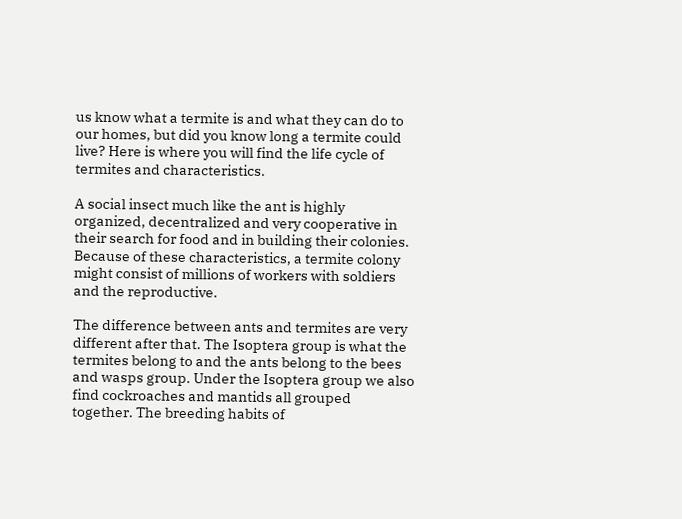us know what a termite is and what they can do to our homes, but did you know long a termite could live? Here is where you will find the life cycle of termites and characteristics.

A social insect much like the ant is highly organized, decentralized and very cooperative in their search for food and in building their colonies. Because of these characteristics, a termite colony might consist of millions of workers with soldiers and the reproductive.

The difference between ants and termites are very different after that. The Isoptera group is what the termites belong to and the ants belong to the bees and wasps group. Under the Isoptera group we also find cockroaches and mantids all grouped together. The breeding habits of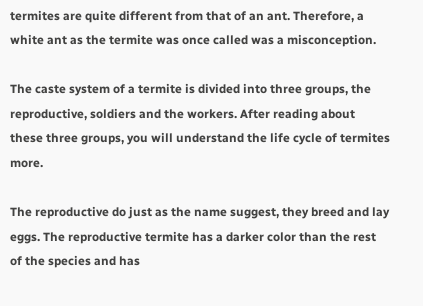termites are quite different from that of an ant. Therefore, a white ant as the termite was once called was a misconception.

The caste system of a termite is divided into three groups, the reproductive, soldiers and the workers. After reading about these three groups, you will understand the life cycle of termites more.

The reproductive do just as the name suggest, they breed and lay eggs. The reproductive termite has a darker color than the rest of the species and has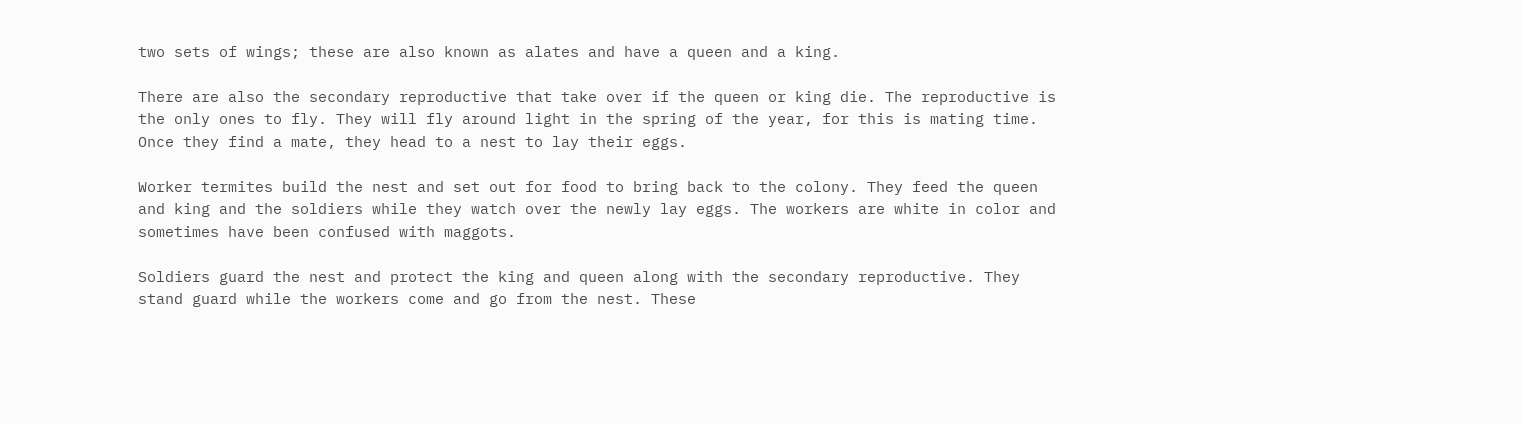two sets of wings; these are also known as alates and have a queen and a king.

There are also the secondary reproductive that take over if the queen or king die. The reproductive is the only ones to fly. They will fly around light in the spring of the year, for this is mating time. Once they find a mate, they head to a nest to lay their eggs.

Worker termites build the nest and set out for food to bring back to the colony. They feed the queen and king and the soldiers while they watch over the newly lay eggs. The workers are white in color and sometimes have been confused with maggots.

Soldiers guard the nest and protect the king and queen along with the secondary reproductive. They stand guard while the workers come and go from the nest. These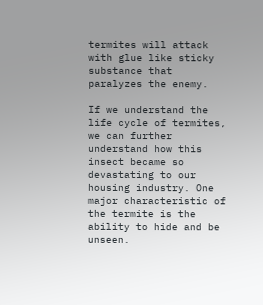termites will attack with glue like sticky substance that paralyzes the enemy.

If we understand the life cycle of termites, we can further understand how this insect became so devastating to our housing industry. One major characteristic of the termite is the ability to hide and be unseen.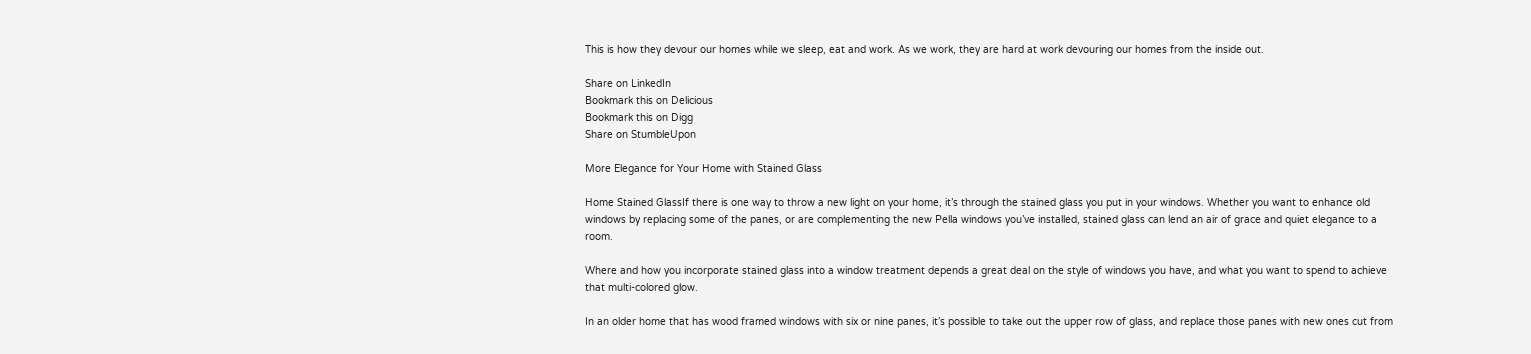This is how they devour our homes while we sleep, eat and work. As we work, they are hard at work devouring our homes from the inside out.

Share on LinkedIn
Bookmark this on Delicious
Bookmark this on Digg
Share on StumbleUpon

More Elegance for Your Home with Stained Glass

Home Stained GlassIf there is one way to throw a new light on your home, it’s through the stained glass you put in your windows. Whether you want to enhance old windows by replacing some of the panes, or are complementing the new Pella windows you’ve installed, stained glass can lend an air of grace and quiet elegance to a room.

Where and how you incorporate stained glass into a window treatment depends a great deal on the style of windows you have, and what you want to spend to achieve that multi-colored glow.

In an older home that has wood framed windows with six or nine panes, it’s possible to take out the upper row of glass, and replace those panes with new ones cut from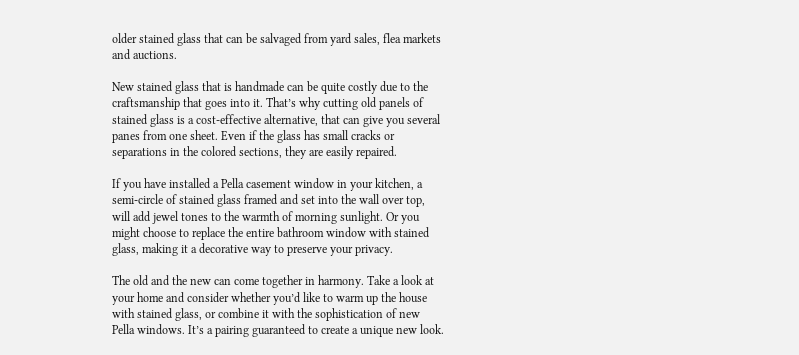older stained glass that can be salvaged from yard sales, flea markets and auctions.

New stained glass that is handmade can be quite costly due to the craftsmanship that goes into it. That’s why cutting old panels of stained glass is a cost-effective alternative, that can give you several panes from one sheet. Even if the glass has small cracks or separations in the colored sections, they are easily repaired.

If you have installed a Pella casement window in your kitchen, a semi-circle of stained glass framed and set into the wall over top, will add jewel tones to the warmth of morning sunlight. Or you might choose to replace the entire bathroom window with stained glass, making it a decorative way to preserve your privacy.

The old and the new can come together in harmony. Take a look at your home and consider whether you’d like to warm up the house with stained glass, or combine it with the sophistication of new Pella windows. It’s a pairing guaranteed to create a unique new look.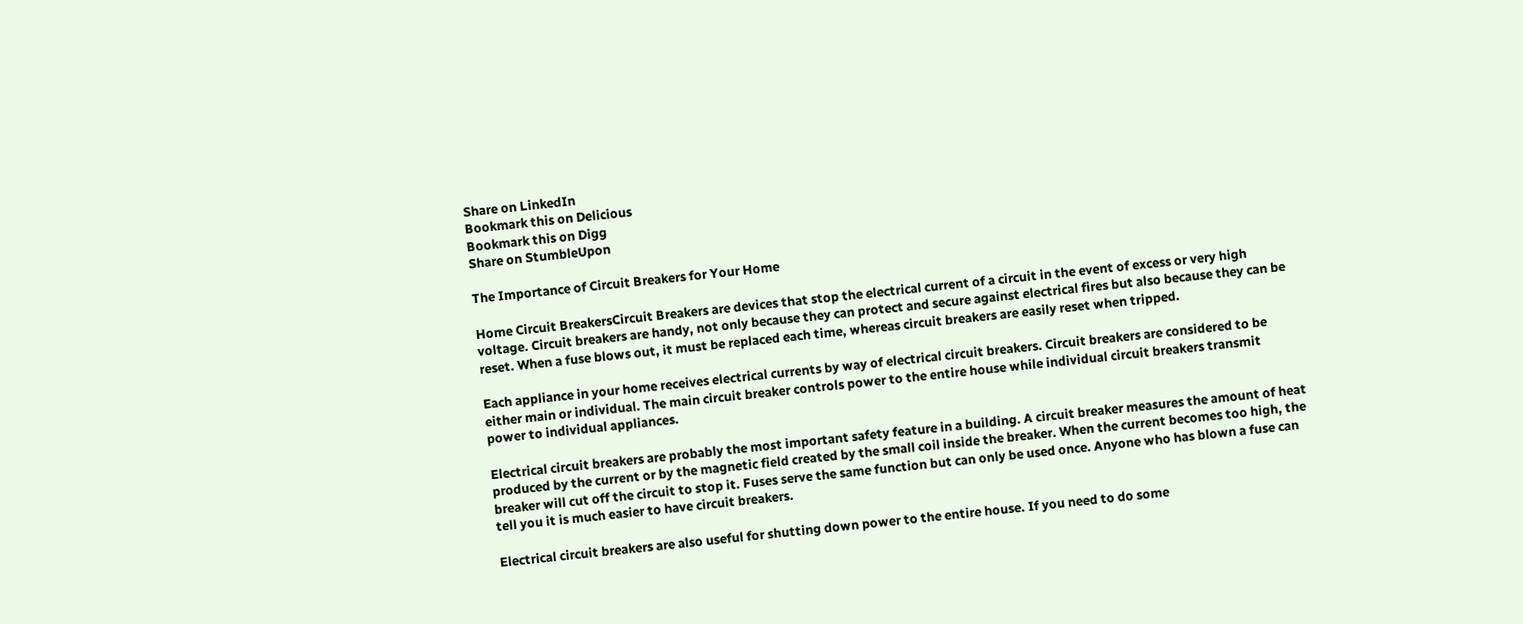Share on LinkedIn
Bookmark this on Delicious
Bookmark this on Digg
Share on StumbleUpon

The Importance of Circuit Breakers for Your Home

Home Circuit BreakersCircuit Breakers are devices that stop the electrical current of a circuit in the event of excess or very high voltage. Circuit breakers are handy, not only because they can protect and secure against electrical fires but also because they can be reset. When a fuse blows out, it must be replaced each time, whereas circuit breakers are easily reset when tripped.

Each appliance in your home receives electrical currents by way of electrical circuit breakers. Circuit breakers are considered to be either main or individual. The main circuit breaker controls power to the entire house while individual circuit breakers transmit power to individual appliances.

Electrical circuit breakers are probably the most important safety feature in a building. A circuit breaker measures the amount of heat produced by the current or by the magnetic field created by the small coil inside the breaker. When the current becomes too high, the breaker will cut off the circuit to stop it. Fuses serve the same function but can only be used once. Anyone who has blown a fuse can tell you it is much easier to have circuit breakers.

Electrical circuit breakers are also useful for shutting down power to the entire house. If you need to do some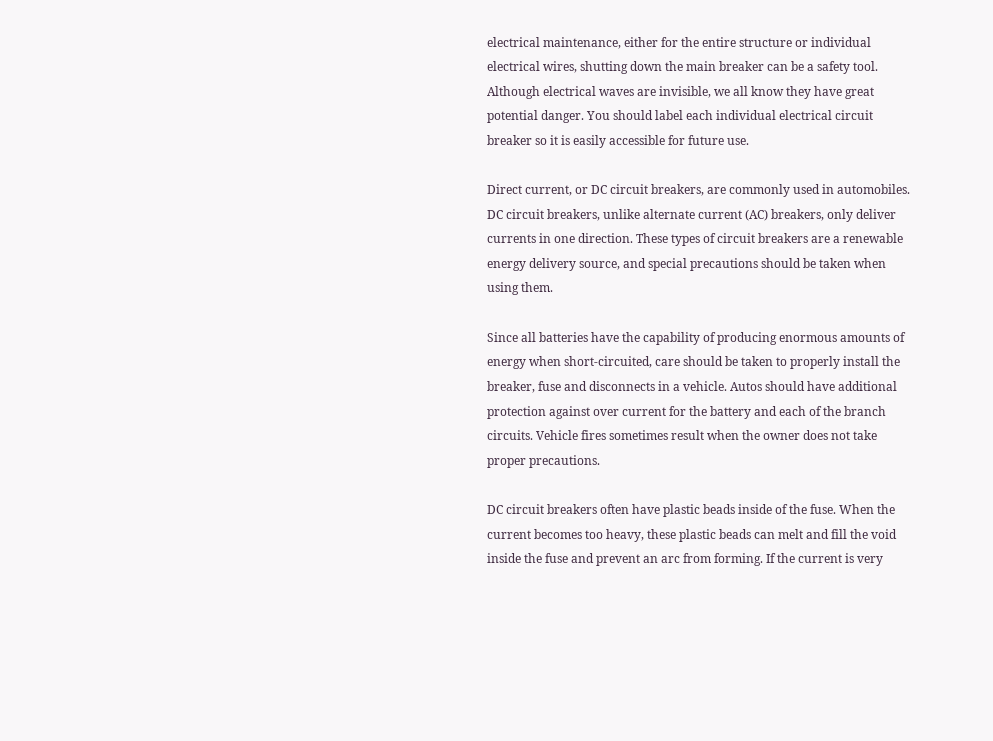electrical maintenance, either for the entire structure or individual electrical wires, shutting down the main breaker can be a safety tool. Although electrical waves are invisible, we all know they have great potential danger. You should label each individual electrical circuit breaker so it is easily accessible for future use.

Direct current, or DC circuit breakers, are commonly used in automobiles. DC circuit breakers, unlike alternate current (AC) breakers, only deliver currents in one direction. These types of circuit breakers are a renewable energy delivery source, and special precautions should be taken when using them.

Since all batteries have the capability of producing enormous amounts of energy when short-circuited, care should be taken to properly install the breaker, fuse and disconnects in a vehicle. Autos should have additional protection against over current for the battery and each of the branch circuits. Vehicle fires sometimes result when the owner does not take proper precautions.

DC circuit breakers often have plastic beads inside of the fuse. When the current becomes too heavy, these plastic beads can melt and fill the void inside the fuse and prevent an arc from forming. If the current is very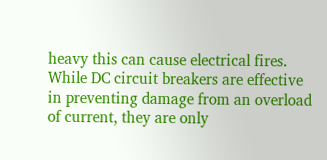heavy this can cause electrical fires. While DC circuit breakers are effective in preventing damage from an overload of current, they are only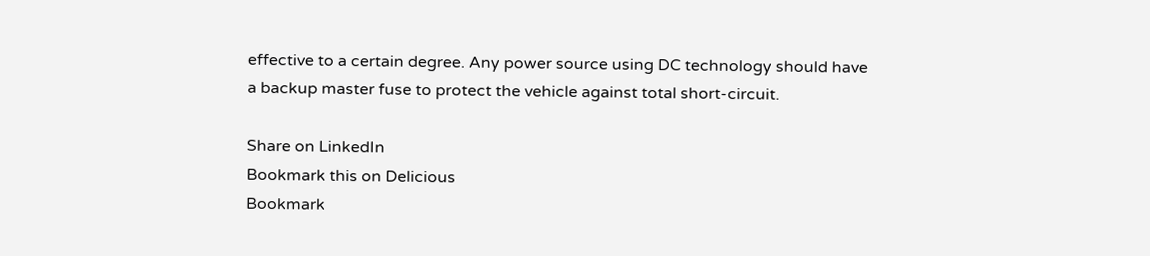effective to a certain degree. Any power source using DC technology should have a backup master fuse to protect the vehicle against total short-circuit.

Share on LinkedIn
Bookmark this on Delicious
Bookmark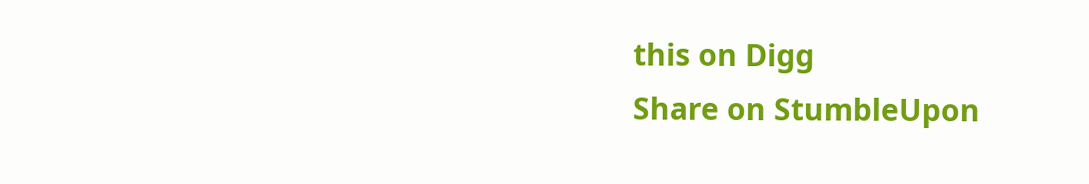this on Digg
Share on StumbleUpon